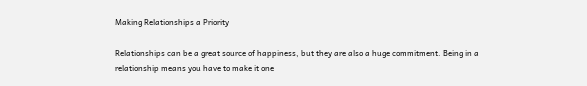Making Relationships a Priority

Relationships can be a great source of happiness, but they are also a huge commitment. Being in a relationship means you have to make it one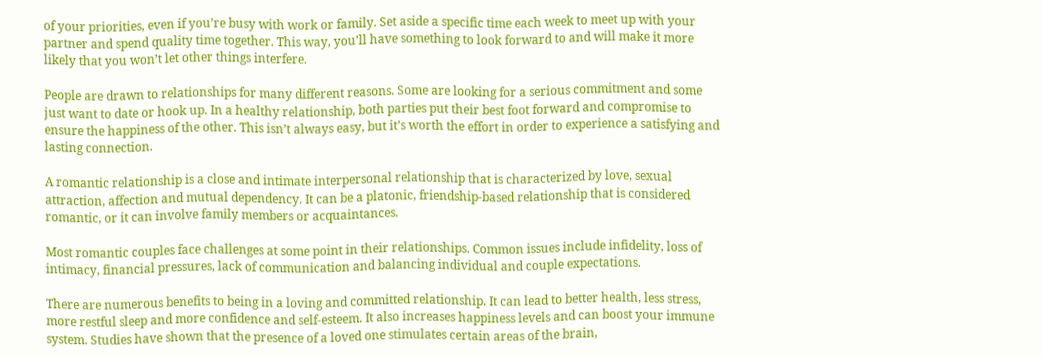of your priorities, even if you’re busy with work or family. Set aside a specific time each week to meet up with your partner and spend quality time together. This way, you’ll have something to look forward to and will make it more likely that you won’t let other things interfere.

People are drawn to relationships for many different reasons. Some are looking for a serious commitment and some just want to date or hook up. In a healthy relationship, both parties put their best foot forward and compromise to ensure the happiness of the other. This isn’t always easy, but it’s worth the effort in order to experience a satisfying and lasting connection.

A romantic relationship is a close and intimate interpersonal relationship that is characterized by love, sexual attraction, affection and mutual dependency. It can be a platonic, friendship-based relationship that is considered romantic, or it can involve family members or acquaintances.

Most romantic couples face challenges at some point in their relationships. Common issues include infidelity, loss of intimacy, financial pressures, lack of communication and balancing individual and couple expectations.

There are numerous benefits to being in a loving and committed relationship. It can lead to better health, less stress, more restful sleep and more confidence and self-esteem. It also increases happiness levels and can boost your immune system. Studies have shown that the presence of a loved one stimulates certain areas of the brain,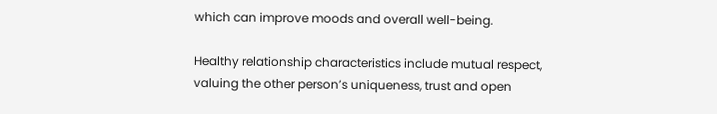which can improve moods and overall well-being.

Healthy relationship characteristics include mutual respect, valuing the other person’s uniqueness, trust and open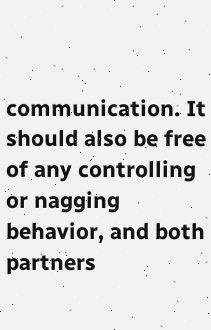communication. It should also be free of any controlling or nagging behavior, and both partners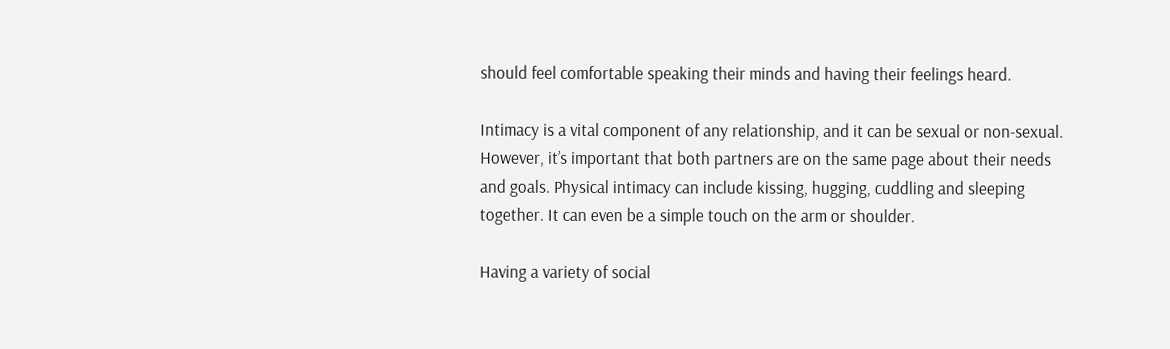should feel comfortable speaking their minds and having their feelings heard.

Intimacy is a vital component of any relationship, and it can be sexual or non-sexual. However, it’s important that both partners are on the same page about their needs and goals. Physical intimacy can include kissing, hugging, cuddling and sleeping together. It can even be a simple touch on the arm or shoulder.

Having a variety of social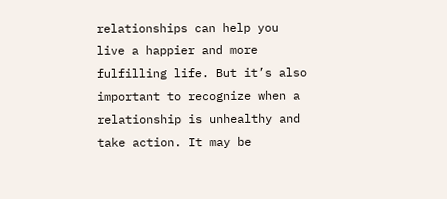relationships can help you live a happier and more fulfilling life. But it’s also important to recognize when a relationship is unhealthy and take action. It may be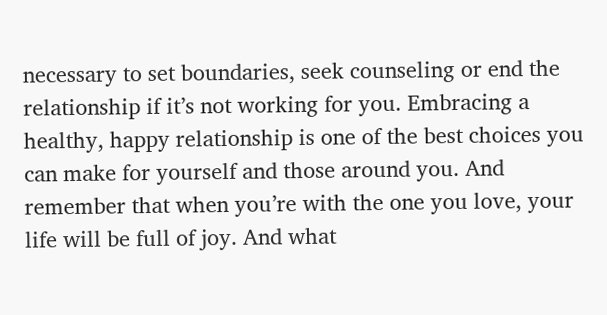necessary to set boundaries, seek counseling or end the relationship if it’s not working for you. Embracing a healthy, happy relationship is one of the best choices you can make for yourself and those around you. And remember that when you’re with the one you love, your life will be full of joy. And what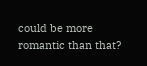could be more romantic than that?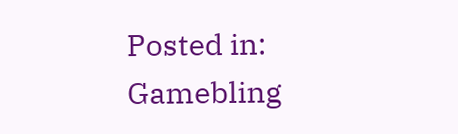Posted in: Gamebling